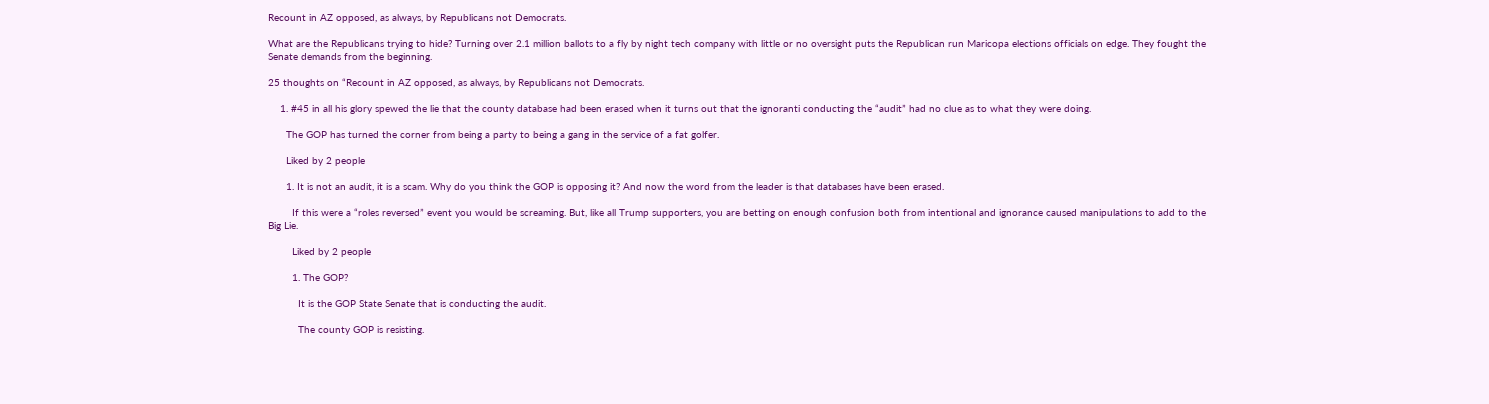Recount in AZ opposed, as always, by Republicans not Democrats.

What are the Republicans trying to hide? Turning over 2.1 million ballots to a fly by night tech company with little or no oversight puts the Republican run Maricopa elections officials on edge. They fought the Senate demands from the beginning.

25 thoughts on “Recount in AZ opposed, as always, by Republicans not Democrats.

    1. #45 in all his glory spewed the lie that the county database had been erased when it turns out that the ignoranti conducting the “audit” had no clue as to what they were doing.

      The GOP has turned the corner from being a party to being a gang in the service of a fat golfer.

      Liked by 2 people

      1. It is not an audit, it is a scam. Why do you think the GOP is opposing it? And now the word from the leader is that databases have been erased.

        If this were a “roles reversed” event you would be screaming. But, like all Trump supporters, you are betting on enough confusion both from intentional and ignorance caused manipulations to add to the Big Lie.

        Liked by 2 people

        1. The GOP?

          It is the GOP State Senate that is conducting the audit.

          The county GOP is resisting.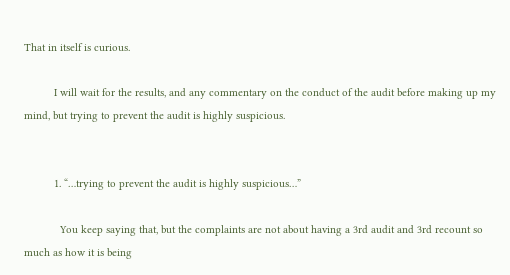That in itself is curious.

          I will wait for the results, and any commentary on the conduct of the audit before making up my mind, but trying to prevent the audit is highly suspicious.


          1. “…trying to prevent the audit is highly suspicious…”

            You keep saying that, but the complaints are not about having a 3rd audit and 3rd recount so much as how it is being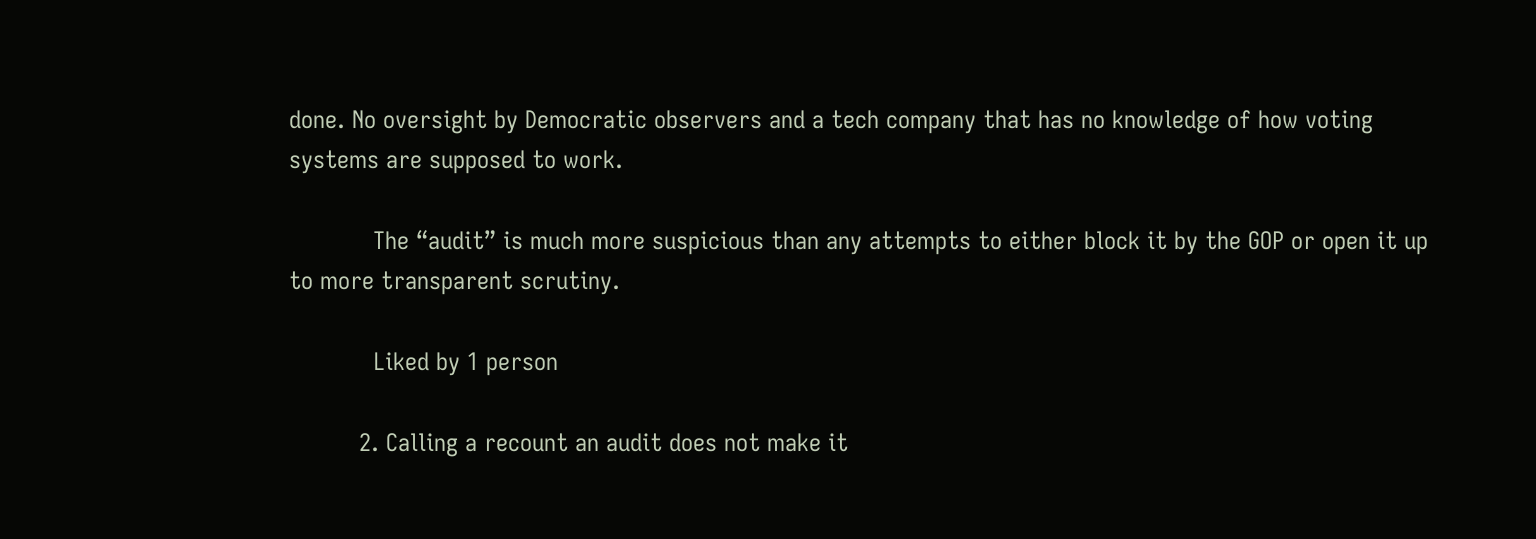done. No oversight by Democratic observers and a tech company that has no knowledge of how voting systems are supposed to work.

            The “audit” is much more suspicious than any attempts to either block it by the GOP or open it up to more transparent scrutiny.

            Liked by 1 person

          2. Calling a recount an audit does not make it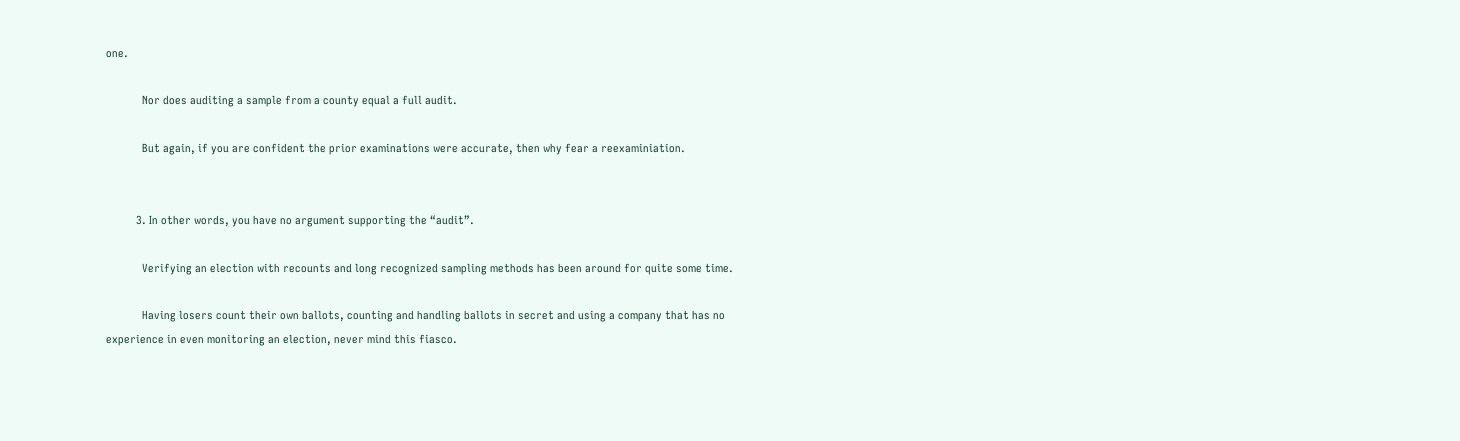one.

            Nor does auditing a sample from a county equal a full audit.

            But again, if you are confident the prior examinations were accurate, then why fear a reexaminiation.


          3. In other words, you have no argument supporting the “audit”.

            Verifying an election with recounts and long recognized sampling methods has been around for quite some time.

            Having losers count their own ballots, counting and handling ballots in secret and using a company that has no experience in even monitoring an election, never mind this fiasco.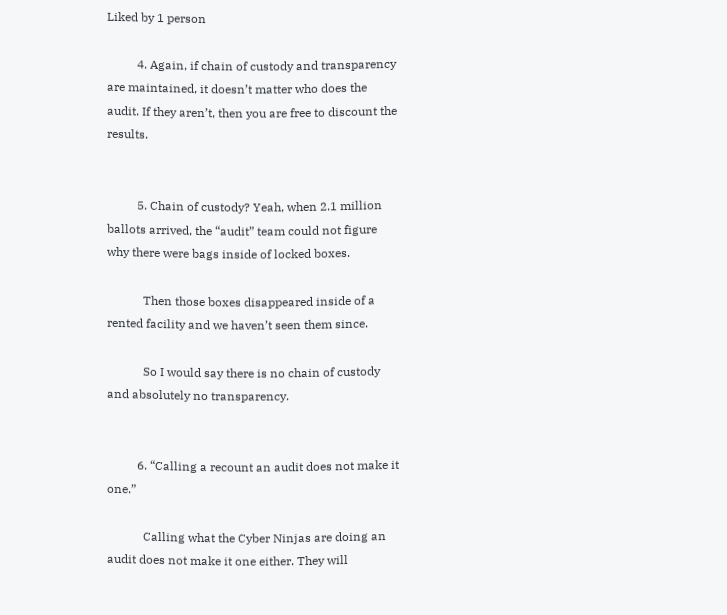Liked by 1 person

          4. Again, if chain of custody and transparency are maintained, it doesn’t matter who does the audit. If they aren’t, then you are free to discount the results.


          5. Chain of custody? Yeah, when 2.1 million ballots arrived, the “audit” team could not figure why there were bags inside of locked boxes.

            Then those boxes disappeared inside of a rented facility and we haven’t seen them since.

            So I would say there is no chain of custody and absolutely no transparency.


          6. “Calling a recount an audit does not make it one.”

            Calling what the Cyber Ninjas are doing an audit does not make it one either. They will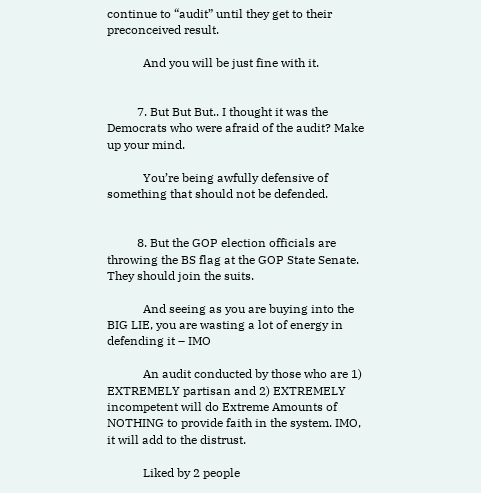continue to “audit” until they get to their preconceived result.

            And you will be just fine with it.


          7. But But But.. I thought it was the Democrats who were afraid of the audit? Make up your mind.

            You’re being awfully defensive of something that should not be defended.


          8. But the GOP election officials are throwing the BS flag at the GOP State Senate. They should join the suits.

            And seeing as you are buying into the BIG LIE, you are wasting a lot of energy in defending it – IMO

            An audit conducted by those who are 1) EXTREMELY partisan and 2) EXTREMELY incompetent will do Extreme Amounts of NOTHING to provide faith in the system. IMO, it will add to the distrust.

            Liked by 2 people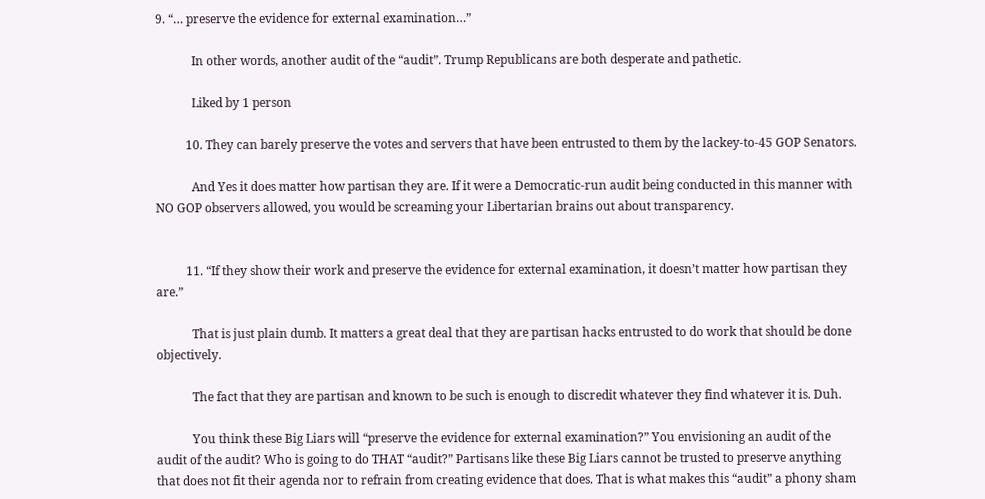9. “… preserve the evidence for external examination…”

            In other words, another audit of the “audit”. Trump Republicans are both desperate and pathetic.

            Liked by 1 person

          10. They can barely preserve the votes and servers that have been entrusted to them by the lackey-to-45 GOP Senators.

            And Yes it does matter how partisan they are. If it were a Democratic-run audit being conducted in this manner with NO GOP observers allowed, you would be screaming your Libertarian brains out about transparency.


          11. “If they show their work and preserve the evidence for external examination, it doesn’t matter how partisan they are.”

            That is just plain dumb. It matters a great deal that they are partisan hacks entrusted to do work that should be done objectively.

            The fact that they are partisan and known to be such is enough to discredit whatever they find whatever it is. Duh.

            You think these Big Liars will “preserve the evidence for external examination?” You envisioning an audit of the audit of the audit? Who is going to do THAT “audit?” Partisans like these Big Liars cannot be trusted to preserve anything that does not fit their agenda nor to refrain from creating evidence that does. That is what makes this “audit” a phony sham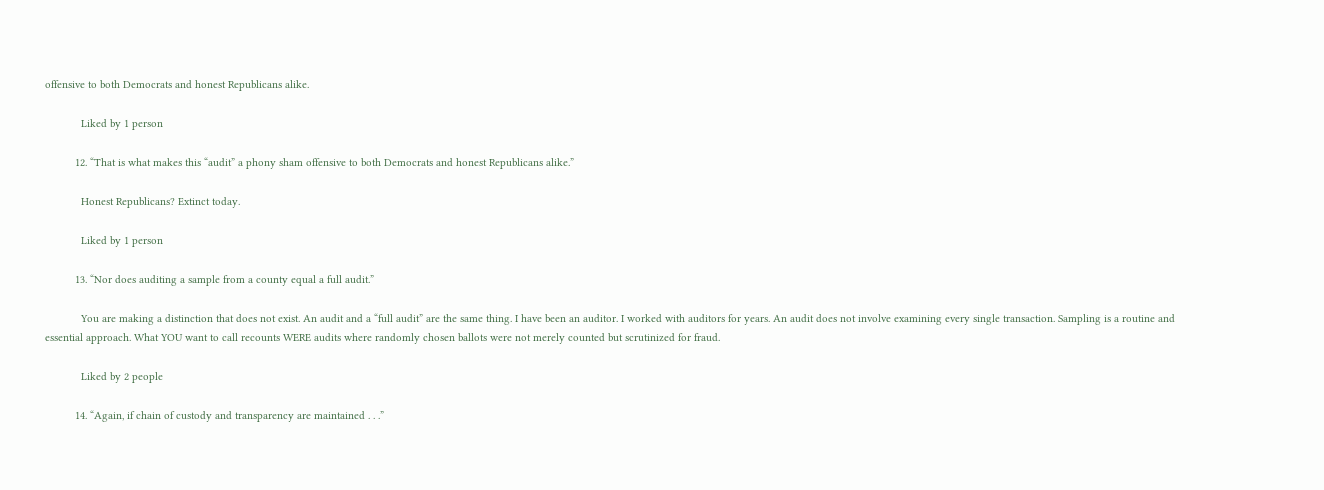offensive to both Democrats and honest Republicans alike.

            Liked by 1 person

          12. “That is what makes this “audit” a phony sham offensive to both Democrats and honest Republicans alike.”

            Honest Republicans? Extinct today.

            Liked by 1 person

          13. “Nor does auditing a sample from a county equal a full audit.”

            You are making a distinction that does not exist. An audit and a “full audit” are the same thing. I have been an auditor. I worked with auditors for years. An audit does not involve examining every single transaction. Sampling is a routine and essential approach. What YOU want to call recounts WERE audits where randomly chosen ballots were not merely counted but scrutinized for fraud.

            Liked by 2 people

          14. “Again, if chain of custody and transparency are maintained . . .”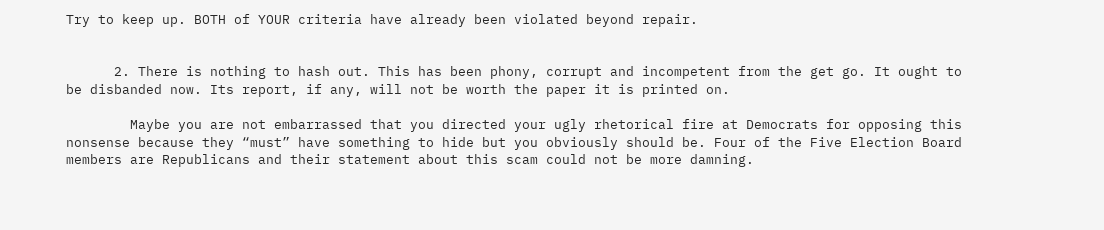Try to keep up. BOTH of YOUR criteria have already been violated beyond repair.


      2. There is nothing to hash out. This has been phony, corrupt and incompetent from the get go. It ought to be disbanded now. Its report, if any, will not be worth the paper it is printed on.

        Maybe you are not embarrassed that you directed your ugly rhetorical fire at Democrats for opposing this nonsense because they “must” have something to hide but you obviously should be. Four of the Five Election Board members are Republicans and their statement about this scam could not be more damning.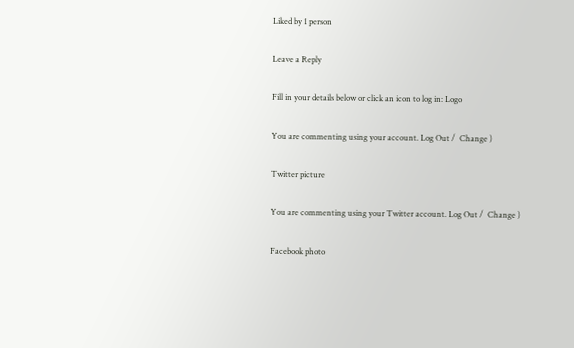Liked by 1 person

Leave a Reply

Fill in your details below or click an icon to log in: Logo

You are commenting using your account. Log Out /  Change )

Twitter picture

You are commenting using your Twitter account. Log Out /  Change )

Facebook photo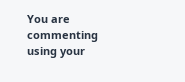You are commenting using your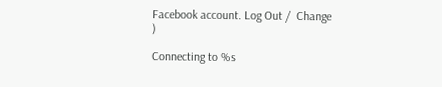Facebook account. Log Out /  Change )

Connecting to %s